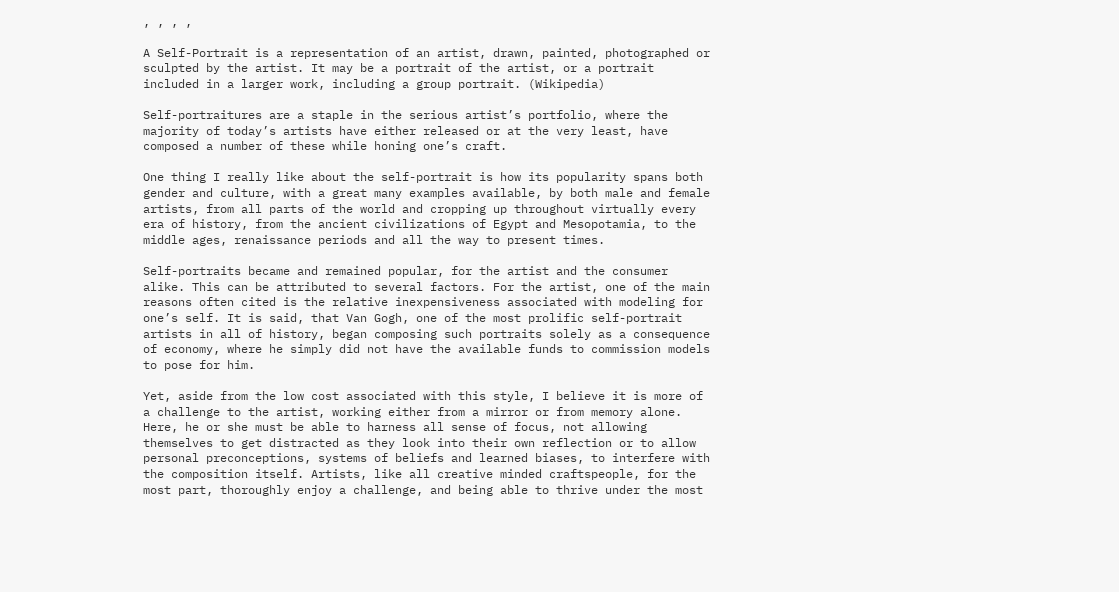, , , ,

A Self-Portrait is a representation of an artist, drawn, painted, photographed or sculpted by the artist. It may be a portrait of the artist, or a portrait included in a larger work, including a group portrait. (Wikipedia)

Self-portraitures are a staple in the serious artist’s portfolio, where the majority of today’s artists have either released or at the very least, have composed a number of these while honing one’s craft.

One thing I really like about the self-portrait is how its popularity spans both gender and culture, with a great many examples available, by both male and female artists, from all parts of the world and cropping up throughout virtually every era of history, from the ancient civilizations of Egypt and Mesopotamia, to the middle ages, renaissance periods and all the way to present times.

Self-portraits became and remained popular, for the artist and the consumer alike. This can be attributed to several factors. For the artist, one of the main reasons often cited is the relative inexpensiveness associated with modeling for one’s self. It is said, that Van Gogh, one of the most prolific self-portrait artists in all of history, began composing such portraits solely as a consequence of economy, where he simply did not have the available funds to commission models to pose for him.

Yet, aside from the low cost associated with this style, I believe it is more of a challenge to the artist, working either from a mirror or from memory alone. Here, he or she must be able to harness all sense of focus, not allowing themselves to get distracted as they look into their own reflection or to allow personal preconceptions, systems of beliefs and learned biases, to interfere with the composition itself. Artists, like all creative minded craftspeople, for the most part, thoroughly enjoy a challenge, and being able to thrive under the most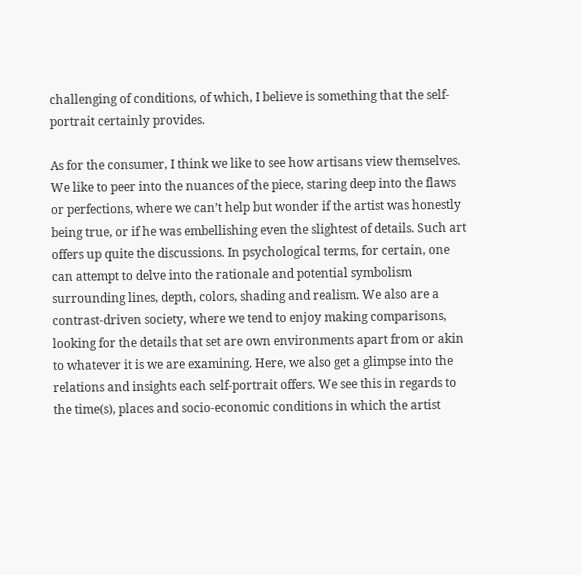challenging of conditions, of which, I believe is something that the self-portrait certainly provides.

As for the consumer, I think we like to see how artisans view themselves. We like to peer into the nuances of the piece, staring deep into the flaws or perfections, where we can’t help but wonder if the artist was honestly being true, or if he was embellishing even the slightest of details. Such art offers up quite the discussions. In psychological terms, for certain, one can attempt to delve into the rationale and potential symbolism surrounding lines, depth, colors, shading and realism. We also are a contrast-driven society, where we tend to enjoy making comparisons, looking for the details that set are own environments apart from or akin to whatever it is we are examining. Here, we also get a glimpse into the relations and insights each self-portrait offers. We see this in regards to the time(s), places and socio-economic conditions in which the artist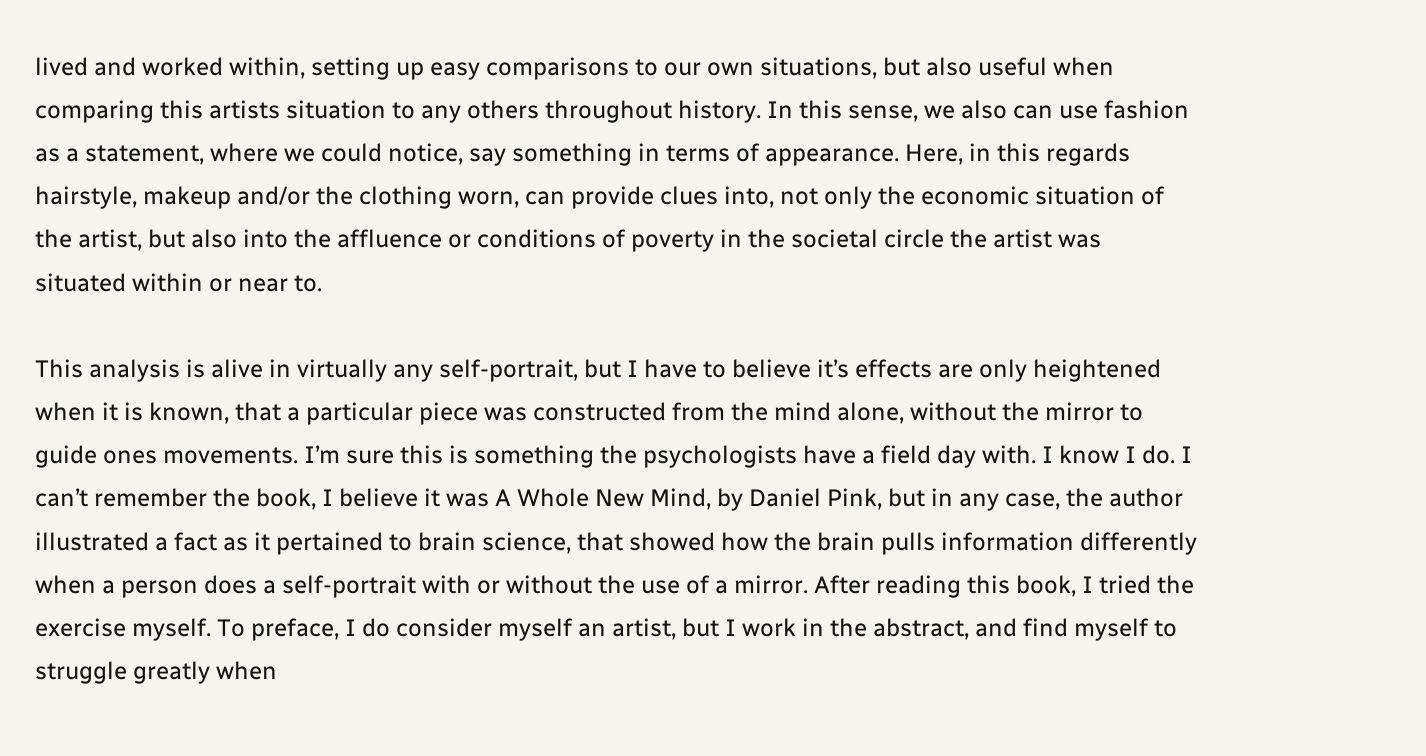lived and worked within, setting up easy comparisons to our own situations, but also useful when comparing this artists situation to any others throughout history. In this sense, we also can use fashion as a statement, where we could notice, say something in terms of appearance. Here, in this regards hairstyle, makeup and/or the clothing worn, can provide clues into, not only the economic situation of the artist, but also into the affluence or conditions of poverty in the societal circle the artist was situated within or near to.

This analysis is alive in virtually any self-portrait, but I have to believe it’s effects are only heightened when it is known, that a particular piece was constructed from the mind alone, without the mirror to guide ones movements. I’m sure this is something the psychologists have a field day with. I know I do. I can’t remember the book, I believe it was A Whole New Mind, by Daniel Pink, but in any case, the author illustrated a fact as it pertained to brain science, that showed how the brain pulls information differently when a person does a self-portrait with or without the use of a mirror. After reading this book, I tried the exercise myself. To preface, I do consider myself an artist, but I work in the abstract, and find myself to struggle greatly when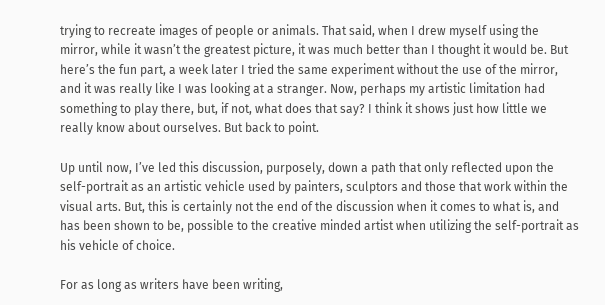trying to recreate images of people or animals. That said, when I drew myself using the mirror, while it wasn’t the greatest picture, it was much better than I thought it would be. But here’s the fun part, a week later I tried the same experiment without the use of the mirror, and it was really like I was looking at a stranger. Now, perhaps my artistic limitation had something to play there, but, if not, what does that say? I think it shows just how little we really know about ourselves. But back to point.

Up until now, I’ve led this discussion, purposely, down a path that only reflected upon the self-portrait as an artistic vehicle used by painters, sculptors and those that work within the visual arts. But, this is certainly not the end of the discussion when it comes to what is, and has been shown to be, possible to the creative minded artist when utilizing the self-portrait as his vehicle of choice.

For as long as writers have been writing,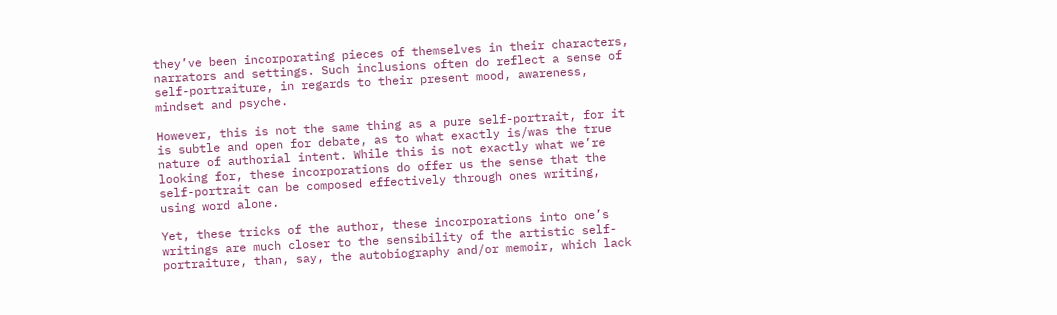they’ve been incorporating pieces of themselves in their characters, narrators and settings. Such inclusions often do reflect a sense of self-portraiture, in regards to their present mood, awareness, mindset and psyche.

However, this is not the same thing as a pure self-portrait, for it is subtle and open for debate, as to what exactly is/was the true nature of authorial intent. While this is not exactly what we’re looking for, these incorporations do offer us the sense that the self-portrait can be composed effectively through ones writing, using word alone.

Yet, these tricks of the author, these incorporations into one’s writings are much closer to the sensibility of the artistic self-portraiture, than, say, the autobiography and/or memoir, which lack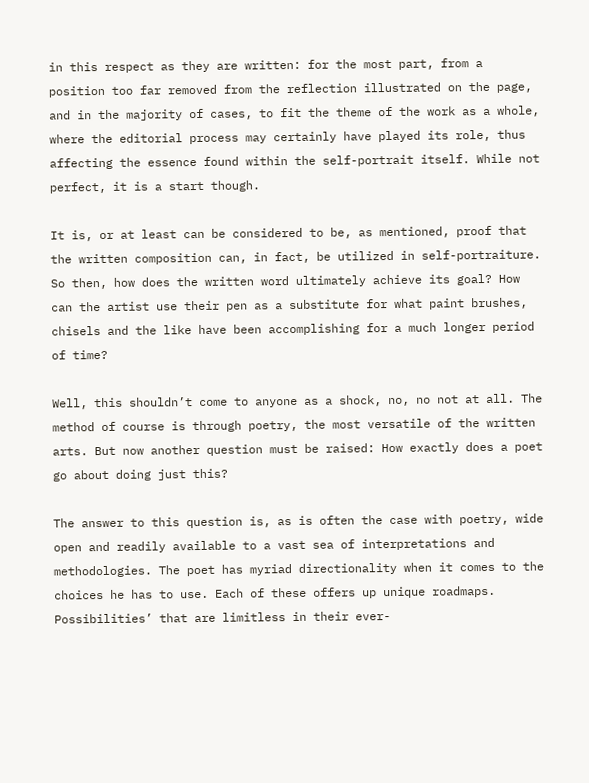in this respect as they are written: for the most part, from a position too far removed from the reflection illustrated on the page, and in the majority of cases, to fit the theme of the work as a whole, where the editorial process may certainly have played its role, thus affecting the essence found within the self-portrait itself. While not perfect, it is a start though.

It is, or at least can be considered to be, as mentioned, proof that the written composition can, in fact, be utilized in self-portraiture. So then, how does the written word ultimately achieve its goal? How can the artist use their pen as a substitute for what paint brushes, chisels and the like have been accomplishing for a much longer period of time?

Well, this shouldn’t come to anyone as a shock, no, no not at all. The method of course is through poetry, the most versatile of the written arts. But now another question must be raised: How exactly does a poet go about doing just this?

The answer to this question is, as is often the case with poetry, wide open and readily available to a vast sea of interpretations and methodologies. The poet has myriad directionality when it comes to the choices he has to use. Each of these offers up unique roadmaps. Possibilities’ that are limitless in their ever-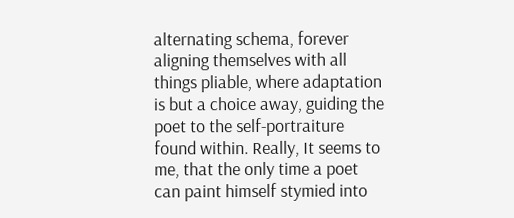alternating schema, forever aligning themselves with all things pliable, where adaptation is but a choice away, guiding the poet to the self-portraiture found within. Really, It seems to me, that the only time a poet can paint himself stymied into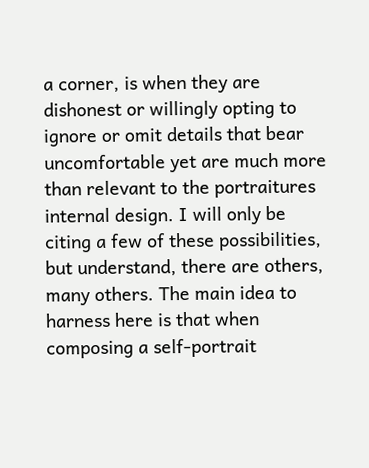a corner, is when they are dishonest or willingly opting to ignore or omit details that bear uncomfortable yet are much more than relevant to the portraitures internal design. I will only be citing a few of these possibilities, but understand, there are others, many others. The main idea to harness here is that when composing a self-portrait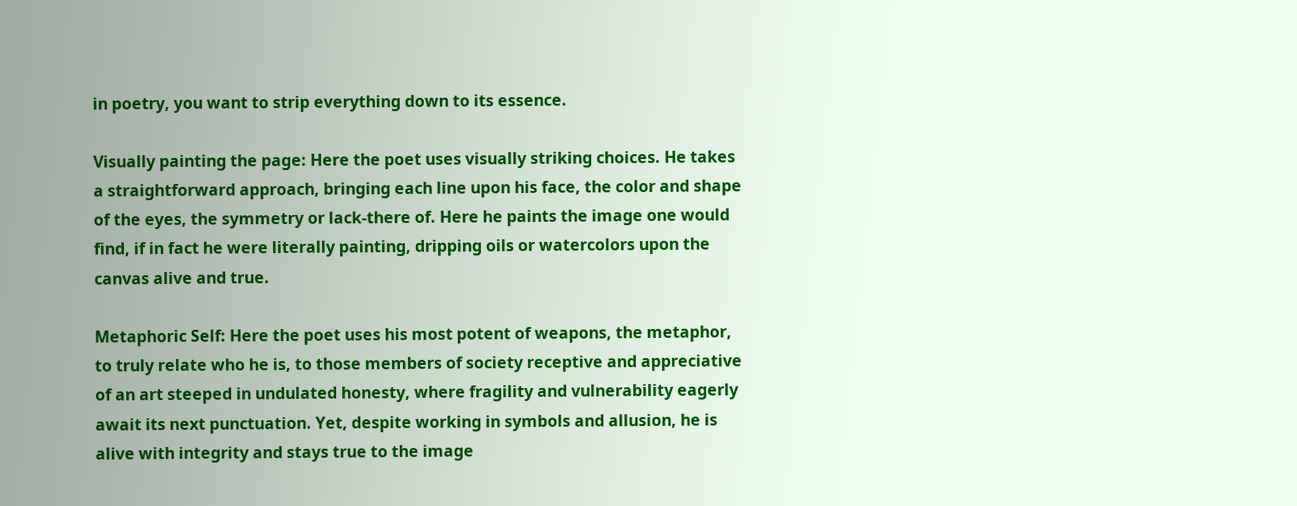in poetry, you want to strip everything down to its essence.

Visually painting the page: Here the poet uses visually striking choices. He takes a straightforward approach, bringing each line upon his face, the color and shape of the eyes, the symmetry or lack-there of. Here he paints the image one would find, if in fact he were literally painting, dripping oils or watercolors upon the canvas alive and true.

Metaphoric Self: Here the poet uses his most potent of weapons, the metaphor, to truly relate who he is, to those members of society receptive and appreciative of an art steeped in undulated honesty, where fragility and vulnerability eagerly await its next punctuation. Yet, despite working in symbols and allusion, he is alive with integrity and stays true to the image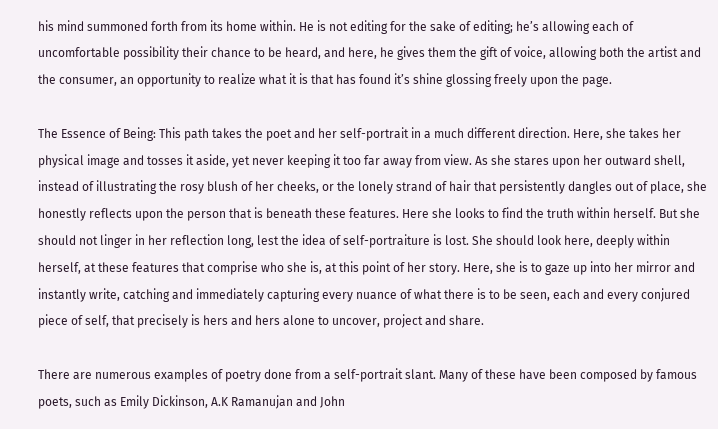his mind summoned forth from its home within. He is not editing for the sake of editing; he’s allowing each of uncomfortable possibility their chance to be heard, and here, he gives them the gift of voice, allowing both the artist and the consumer, an opportunity to realize what it is that has found it’s shine glossing freely upon the page.

The Essence of Being: This path takes the poet and her self-portrait in a much different direction. Here, she takes her physical image and tosses it aside, yet never keeping it too far away from view. As she stares upon her outward shell, instead of illustrating the rosy blush of her cheeks, or the lonely strand of hair that persistently dangles out of place, she honestly reflects upon the person that is beneath these features. Here she looks to find the truth within herself. But she should not linger in her reflection long, lest the idea of self-portraiture is lost. She should look here, deeply within herself, at these features that comprise who she is, at this point of her story. Here, she is to gaze up into her mirror and instantly write, catching and immediately capturing every nuance of what there is to be seen, each and every conjured piece of self, that precisely is hers and hers alone to uncover, project and share.

There are numerous examples of poetry done from a self-portrait slant. Many of these have been composed by famous poets, such as Emily Dickinson, A.K Ramanujan and John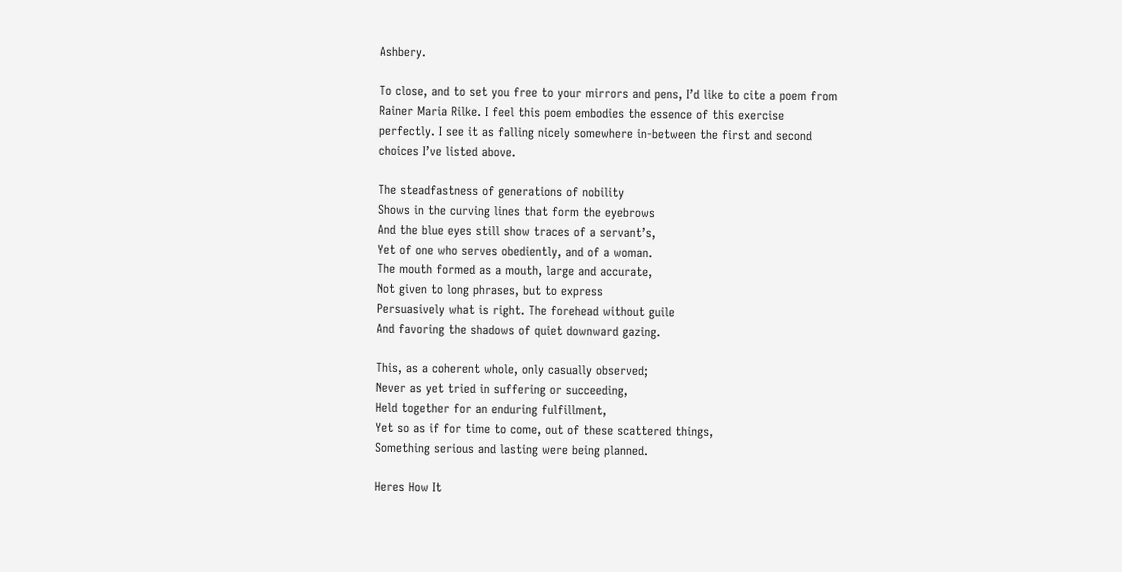Ashbery.

To close, and to set you free to your mirrors and pens, I’d like to cite a poem from Rainer Maria Rilke. I feel this poem embodies the essence of this exercise perfectly. I see it as falling nicely somewhere in-between the first and second choices I’ve listed above.

The steadfastness of generations of nobility
Shows in the curving lines that form the eyebrows
And the blue eyes still show traces of a servant’s,
Yet of one who serves obediently, and of a woman.
The mouth formed as a mouth, large and accurate,
Not given to long phrases, but to express
Persuasively what is right. The forehead without guile
And favoring the shadows of quiet downward gazing.

This, as a coherent whole, only casually observed;
Never as yet tried in suffering or succeeding,
Held together for an enduring fulfillment,
Yet so as if for time to come, out of these scattered things,
Something serious and lasting were being planned.

Heres How It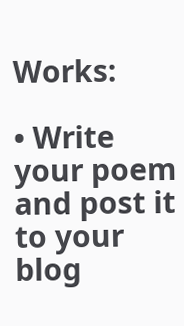Works:

• Write your poem and post it to your blog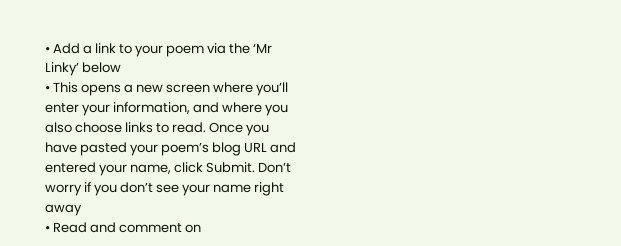• Add a link to your poem via the ‘Mr Linky’ below
• This opens a new screen where you’ll enter your information, and where you also choose links to read. Once you have pasted your poem’s blog URL and entered your name, click Submit. Don’t worry if you don’t see your name right away
• Read and comment on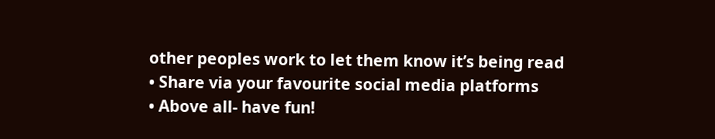other peoples work to let them know it’s being read
• Share via your favourite social media platforms
• Above all- have fun!